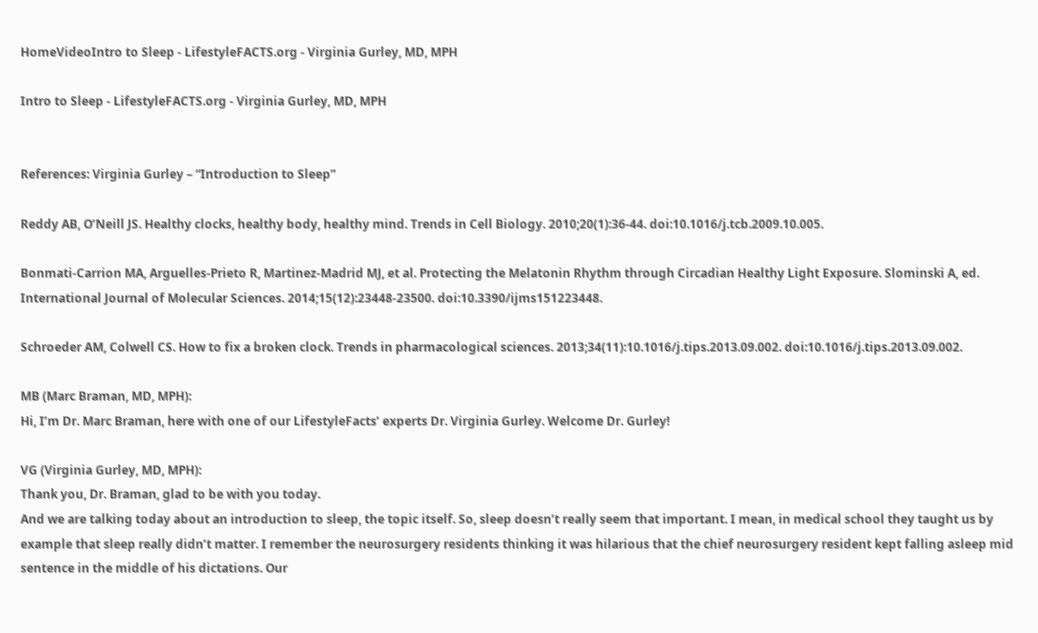HomeVideoIntro to Sleep - LifestyleFACTS.org - Virginia Gurley, MD, MPH

Intro to Sleep - LifestyleFACTS.org - Virginia Gurley, MD, MPH


References: Virginia Gurley – “Introduction to Sleep”

Reddy AB, O’Neill JS. Healthy clocks, healthy body, healthy mind. Trends in Cell Biology. 2010;20(1):36-44. doi:10.1016/j.tcb.2009.10.005.

Bonmati-Carrion MA, Arguelles-Prieto R, Martinez-Madrid MJ, et al. Protecting the Melatonin Rhythm through Circadian Healthy Light Exposure. Slominski A, ed. International Journal of Molecular Sciences. 2014;15(12):23448-23500. doi:10.3390/ijms151223448.

Schroeder AM, Colwell CS. How to fix a broken clock. Trends in pharmacological sciences. 2013;34(11):10.1016/j.tips.2013.09.002. doi:10.1016/j.tips.2013.09.002.

MB (Marc Braman, MD, MPH):
Hi, I’m Dr. Marc Braman, here with one of our LifestyleFacts’ experts Dr. Virginia Gurley. Welcome Dr. Gurley!

VG (Virginia Gurley, MD, MPH):
Thank you, Dr. Braman, glad to be with you today.
And we are talking today about an introduction to sleep, the topic itself. So, sleep doesn’t really seem that important. I mean, in medical school they taught us by example that sleep really didn’t matter. I remember the neurosurgery residents thinking it was hilarious that the chief neurosurgery resident kept falling asleep mid sentence in the middle of his dictations. Our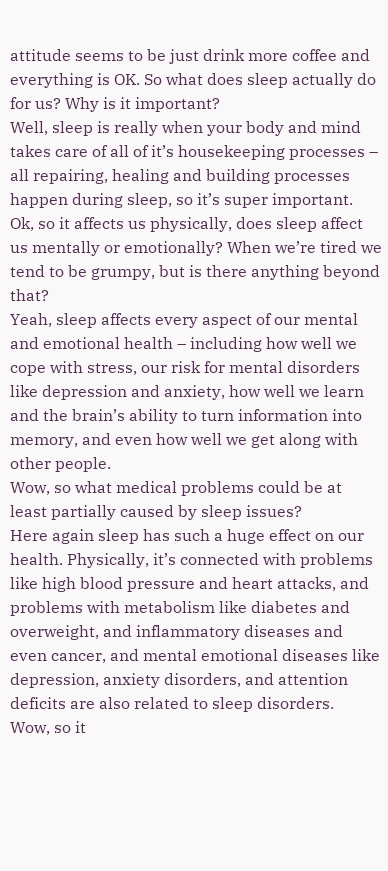attitude seems to be just drink more coffee and everything is OK. So what does sleep actually do for us? Why is it important?
Well, sleep is really when your body and mind takes care of all of it’s housekeeping processes – all repairing, healing and building processes happen during sleep, so it’s super important.
Ok, so it affects us physically, does sleep affect us mentally or emotionally? When we’re tired we tend to be grumpy, but is there anything beyond that?
Yeah, sleep affects every aspect of our mental and emotional health – including how well we cope with stress, our risk for mental disorders like depression and anxiety, how well we learn and the brain’s ability to turn information into memory, and even how well we get along with other people.
Wow, so what medical problems could be at least partially caused by sleep issues?
Here again sleep has such a huge effect on our health. Physically, it’s connected with problems like high blood pressure and heart attacks, and problems with metabolism like diabetes and overweight, and inflammatory diseases and even cancer, and mental emotional diseases like depression, anxiety disorders, and attention deficits are also related to sleep disorders.
Wow, so it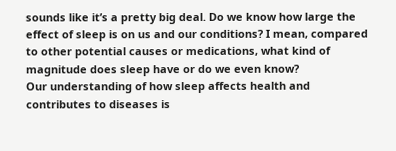sounds like it’s a pretty big deal. Do we know how large the effect of sleep is on us and our conditions? I mean, compared to other potential causes or medications, what kind of magnitude does sleep have or do we even know?
Our understanding of how sleep affects health and contributes to diseases is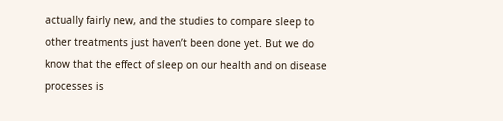actually fairly new, and the studies to compare sleep to other treatments just haven’t been done yet. But we do know that the effect of sleep on our health and on disease processes is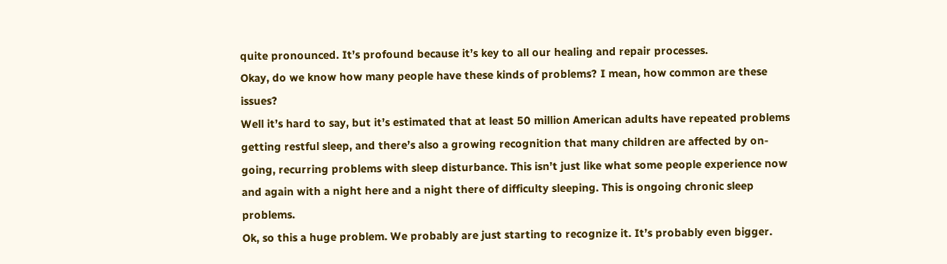quite pronounced. It’s profound because it’s key to all our healing and repair processes.
Okay, do we know how many people have these kinds of problems? I mean, how common are these issues?
Well it’s hard to say, but it’s estimated that at least 50 million American adults have repeated problems getting restful sleep, and there’s also a growing recognition that many children are affected by on-going, recurring problems with sleep disturbance. This isn’t just like what some people experience now and again with a night here and a night there of difficulty sleeping. This is ongoing chronic sleep problems.
Ok, so this a huge problem. We probably are just starting to recognize it. It’s probably even bigger.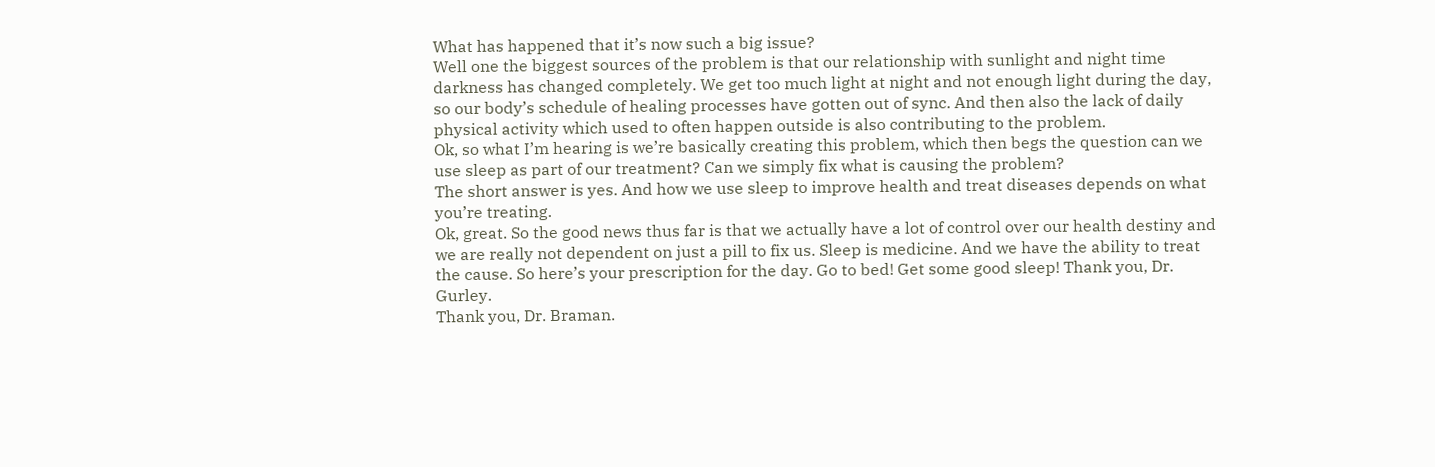What has happened that it’s now such a big issue?
Well one the biggest sources of the problem is that our relationship with sunlight and night time darkness has changed completely. We get too much light at night and not enough light during the day, so our body’s schedule of healing processes have gotten out of sync. And then also the lack of daily physical activity which used to often happen outside is also contributing to the problem.
Ok, so what I’m hearing is we’re basically creating this problem, which then begs the question can we use sleep as part of our treatment? Can we simply fix what is causing the problem?
The short answer is yes. And how we use sleep to improve health and treat diseases depends on what you’re treating.
Ok, great. So the good news thus far is that we actually have a lot of control over our health destiny and we are really not dependent on just a pill to fix us. Sleep is medicine. And we have the ability to treat the cause. So here’s your prescription for the day. Go to bed! Get some good sleep! Thank you, Dr. Gurley.
Thank you, Dr. Braman.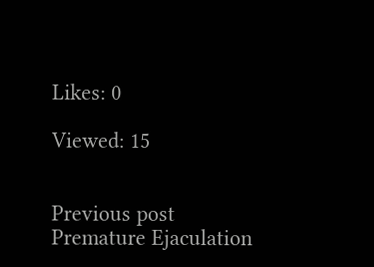Likes: 0

Viewed: 15


Previous post
Premature Ejaculation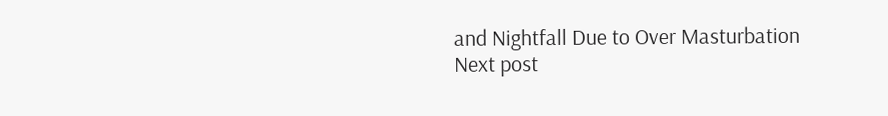and Nightfall Due to Over Masturbation
Next post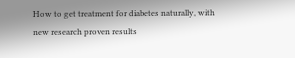How to get treatment for diabetes naturally, with new research proven results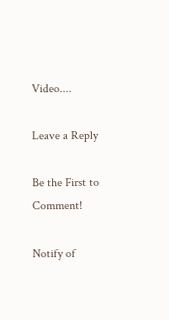Video....

Leave a Reply

Be the First to Comment!

Notify of